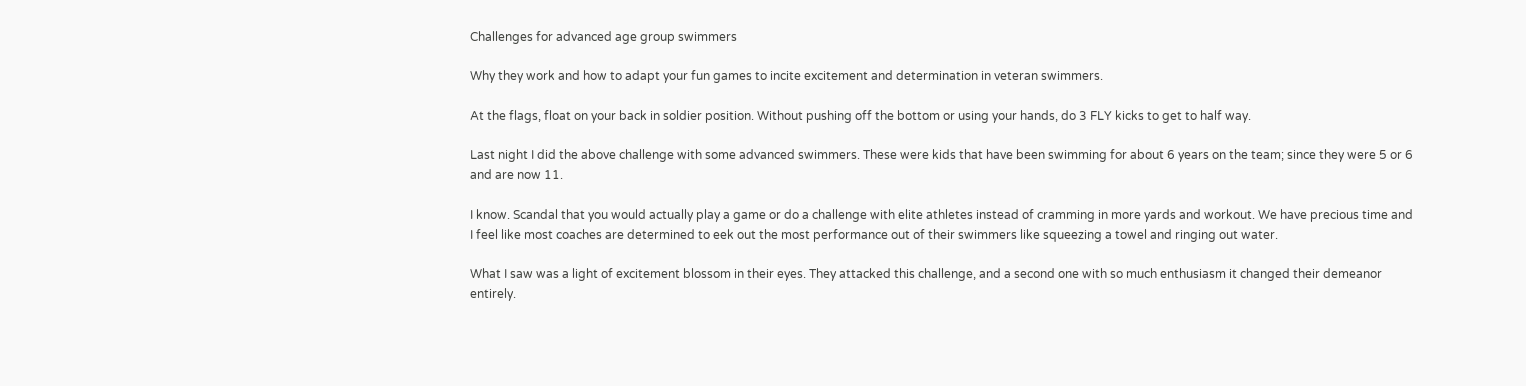Challenges for advanced age group swimmers

Why they work and how to adapt your fun games to incite excitement and determination in veteran swimmers.

At the flags, float on your back in soldier position. Without pushing off the bottom or using your hands, do 3 FLY kicks to get to half way.

Last night I did the above challenge with some advanced swimmers. These were kids that have been swimming for about 6 years on the team; since they were 5 or 6 and are now 11.

I know. Scandal that you would actually play a game or do a challenge with elite athletes instead of cramming in more yards and workout. We have precious time and I feel like most coaches are determined to eek out the most performance out of their swimmers like squeezing a towel and ringing out water.

What I saw was a light of excitement blossom in their eyes. They attacked this challenge, and a second one with so much enthusiasm it changed their demeanor entirely.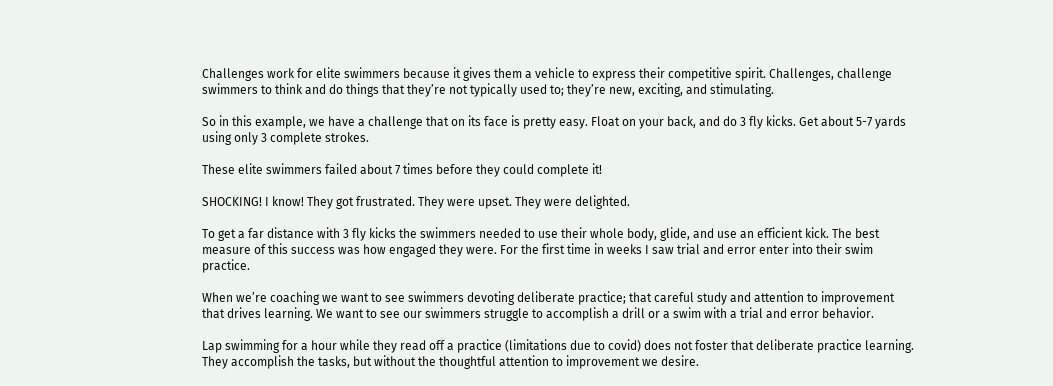Challenges work for elite swimmers because it gives them a vehicle to express their competitive spirit. Challenges, challenge swimmers to think and do things that they’re not typically used to; they’re new, exciting, and stimulating.

So in this example, we have a challenge that on its face is pretty easy. Float on your back, and do 3 fly kicks. Get about 5-7 yards using only 3 complete strokes.

These elite swimmers failed about 7 times before they could complete it!

SHOCKING! I know! They got frustrated. They were upset. They were delighted.

To get a far distance with 3 fly kicks the swimmers needed to use their whole body, glide, and use an efficient kick. The best measure of this success was how engaged they were. For the first time in weeks I saw trial and error enter into their swim practice.

When we’re coaching we want to see swimmers devoting deliberate practice; that careful study and attention to improvement that drives learning. We want to see our swimmers struggle to accomplish a drill or a swim with a trial and error behavior.

Lap swimming for a hour while they read off a practice (limitations due to covid) does not foster that deliberate practice learning. They accomplish the tasks, but without the thoughtful attention to improvement we desire.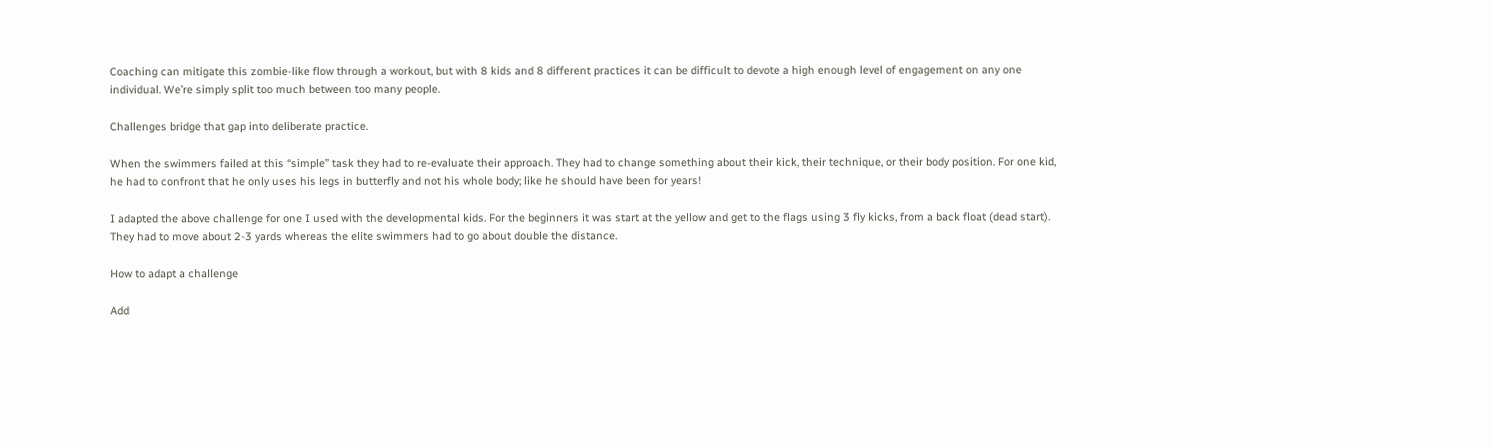Coaching can mitigate this zombie-like flow through a workout, but with 8 kids and 8 different practices it can be difficult to devote a high enough level of engagement on any one individual. We’re simply split too much between too many people.

Challenges bridge that gap into deliberate practice.

When the swimmers failed at this “simple” task they had to re-evaluate their approach. They had to change something about their kick, their technique, or their body position. For one kid, he had to confront that he only uses his legs in butterfly and not his whole body; like he should have been for years!

I adapted the above challenge for one I used with the developmental kids. For the beginners it was start at the yellow and get to the flags using 3 fly kicks, from a back float (dead start). They had to move about 2-3 yards whereas the elite swimmers had to go about double the distance.

How to adapt a challenge

Add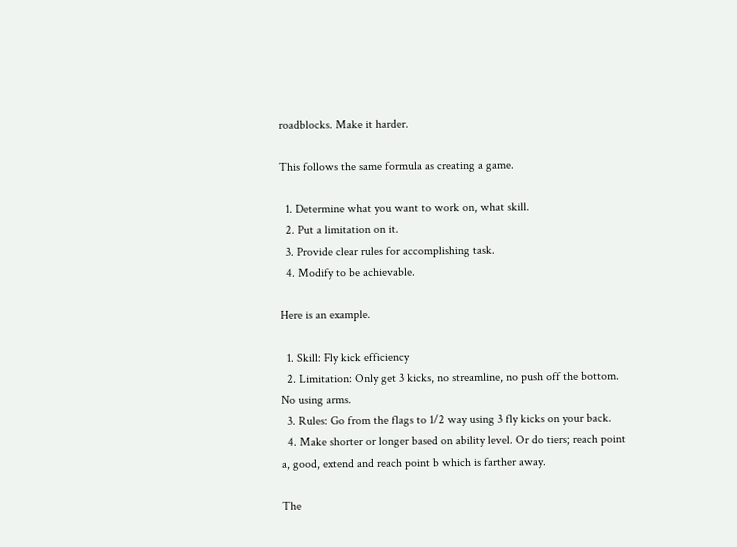roadblocks. Make it harder.

This follows the same formula as creating a game.

  1. Determine what you want to work on, what skill.
  2. Put a limitation on it.
  3. Provide clear rules for accomplishing task.
  4. Modify to be achievable.

Here is an example.

  1. Skill: Fly kick efficiency
  2. Limitation: Only get 3 kicks, no streamline, no push off the bottom. No using arms.
  3. Rules: Go from the flags to 1/2 way using 3 fly kicks on your back.
  4. Make shorter or longer based on ability level. Or do tiers; reach point a, good, extend and reach point b which is farther away.

The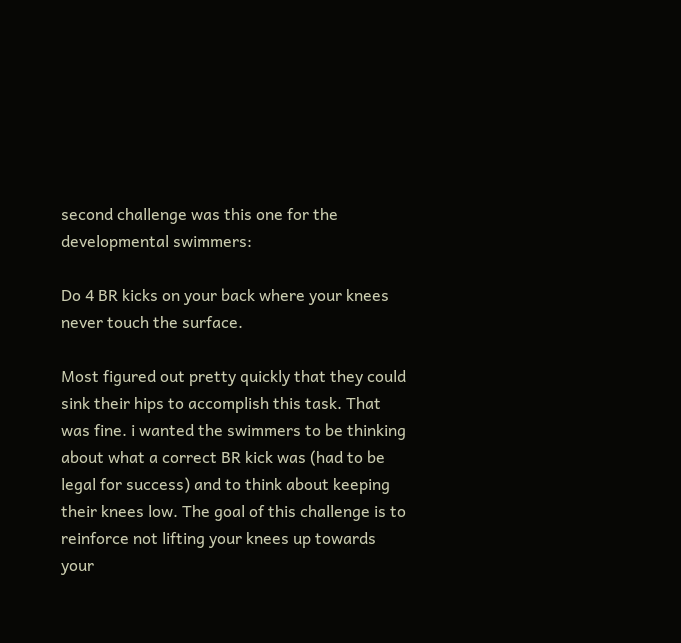second challenge was this one for the developmental swimmers:

Do 4 BR kicks on your back where your knees never touch the surface.

Most figured out pretty quickly that they could sink their hips to accomplish this task. That was fine. i wanted the swimmers to be thinking about what a correct BR kick was (had to be legal for success) and to think about keeping their knees low. The goal of this challenge is to reinforce not lifting your knees up towards your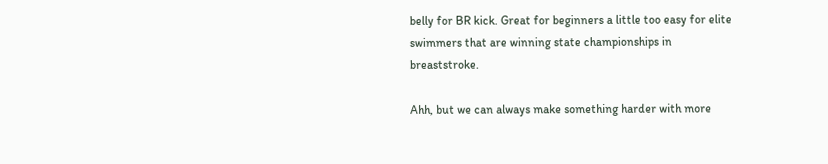belly for BR kick. Great for beginners a little too easy for elite swimmers that are winning state championships in breaststroke.

Ahh, but we can always make something harder with more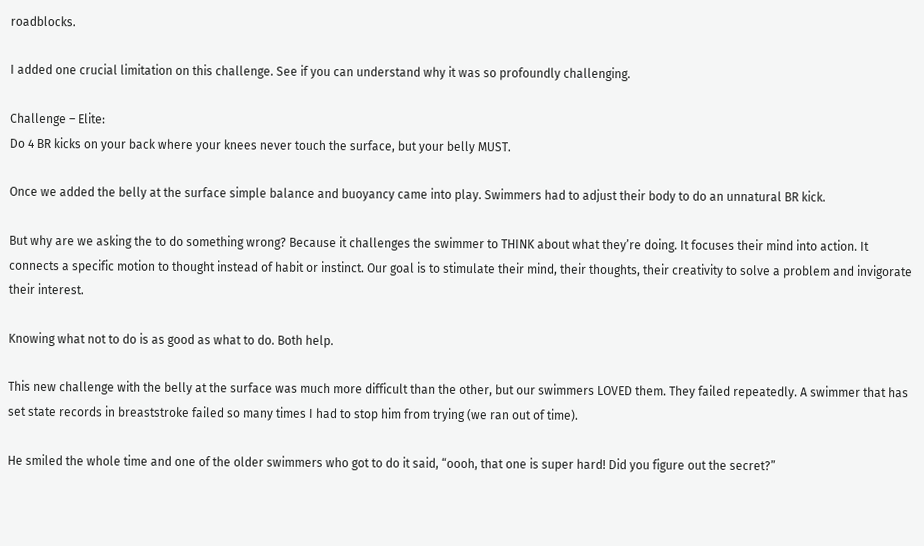roadblocks.

I added one crucial limitation on this challenge. See if you can understand why it was so profoundly challenging.

Challenge – Elite:
Do 4 BR kicks on your back where your knees never touch the surface, but your belly MUST.

Once we added the belly at the surface simple balance and buoyancy came into play. Swimmers had to adjust their body to do an unnatural BR kick.

But why are we asking the to do something wrong? Because it challenges the swimmer to THINK about what they’re doing. It focuses their mind into action. It connects a specific motion to thought instead of habit or instinct. Our goal is to stimulate their mind, their thoughts, their creativity to solve a problem and invigorate their interest.

Knowing what not to do is as good as what to do. Both help.

This new challenge with the belly at the surface was much more difficult than the other, but our swimmers LOVED them. They failed repeatedly. A swimmer that has set state records in breaststroke failed so many times I had to stop him from trying (we ran out of time).

He smiled the whole time and one of the older swimmers who got to do it said, “oooh, that one is super hard! Did you figure out the secret?”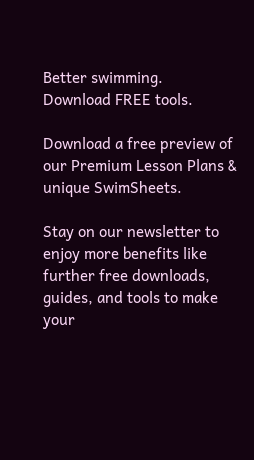Better swimming.
Download FREE tools.

Download a free preview of our Premium Lesson Plans & unique SwimSheets.

Stay on our newsletter to enjoy more benefits like further free downloads, guides, and tools to make your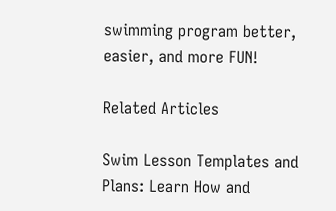swimming program better, easier, and more FUN!

Related Articles

Swim Lesson Templates and Plans: Learn How and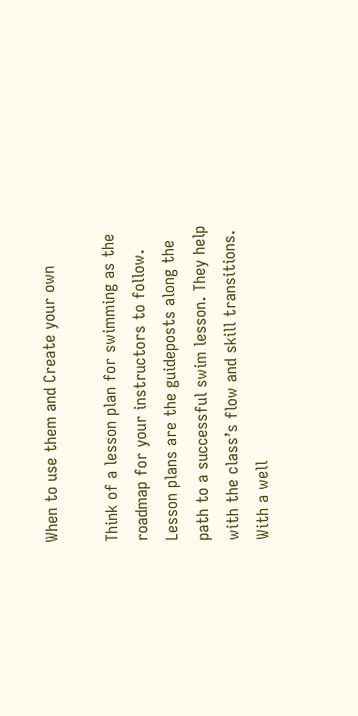When to use them and Create your own

Think of a lesson plan for swimming as the roadmap for your instructors to follow. Lesson plans are the guideposts along the path to a successful swim lesson. They help with the class’s flow and skill transitions. With a well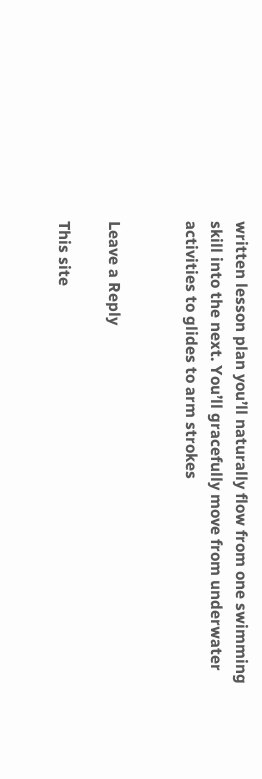written lesson plan you’ll naturally flow from one swimming skill into the next. You’ll gracefully move from underwater activities to glides to arm strokes


Leave a Reply

This site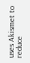uses Akismet to reduce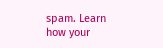spam. Learn how your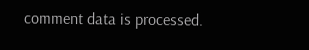comment data is processed.